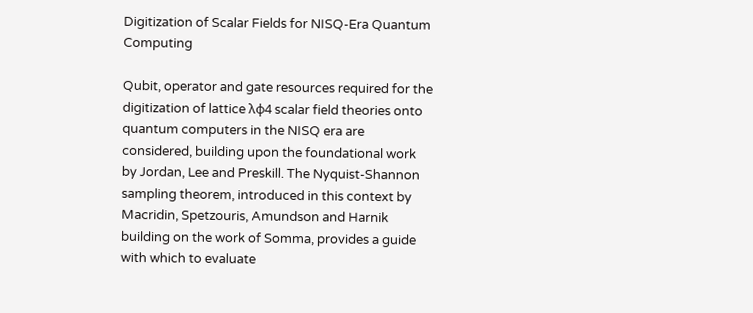Digitization of Scalar Fields for NISQ-Era Quantum Computing

Qubit, operator and gate resources required for the digitization of lattice λϕ4 scalar field theories onto quantum computers in the NISQ era are considered, building upon the foundational work by Jordan, Lee and Preskill. The Nyquist-Shannon sampling theorem, introduced in this context by Macridin, Spetzouris, Amundson and Harnik building on the work of Somma, provides a guide with which to evaluate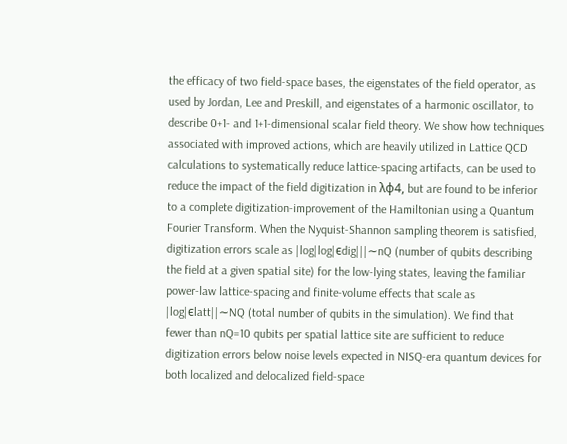the efficacy of two field-space bases, the eigenstates of the field operator, as used by Jordan, Lee and Preskill, and eigenstates of a harmonic oscillator, to describe 0+1- and 1+1-dimensional scalar field theory. We show how techniques associated with improved actions, which are heavily utilized in Lattice QCD calculations to systematically reduce lattice-spacing artifacts, can be used to reduce the impact of the field digitization in λϕ4, but are found to be inferior to a complete digitization-improvement of the Hamiltonian using a Quantum Fourier Transform. When the Nyquist-Shannon sampling theorem is satisfied, digitization errors scale as |log|log|ϵdig|||∼nQ (number of qubits describing the field at a given spatial site) for the low-lying states, leaving the familiar power-law lattice-spacing and finite-volume effects that scale as |log|ϵlatt||∼NQ (total number of qubits in the simulation). We find that fewer than nQ=10 qubits per spatial lattice site are sufficient to reduce digitization errors below noise levels expected in NISQ-era quantum devices for both localized and delocalized field-space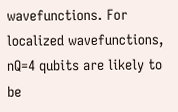wavefunctions. For localized wavefunctions, nQ=4 qubits are likely to be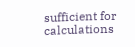sufficient for calculations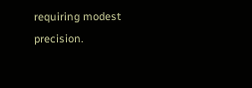requiring modest precision.